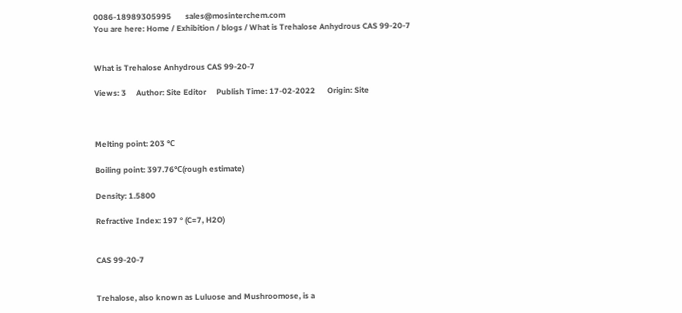0086-18989305995       sales@mosinterchem.com
You are here: Home / Exhibition / blogs / What is Trehalose Anhydrous CAS 99-20-7


What is Trehalose Anhydrous CAS 99-20-7

Views: 3     Author: Site Editor     Publish Time: 17-02-2022      Origin: Site



Melting point: 203 ℃

Boiling point: 397.76℃(rough estimate)

Density: 1.5800

Refractive Index: 197 ° (C=7, H2O)


CAS 99-20-7


Trehalose, also known as Luluose and Mushroomose, is a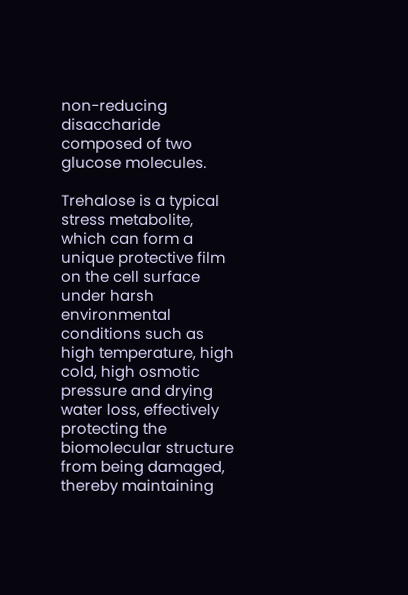non-reducing disaccharide composed of two glucose molecules.

Trehalose is a typical stress metabolite, which can form a unique protective film on the cell surface under harsh environmental conditions such as high temperature, high cold, high osmotic pressure and drying water loss, effectively protecting the biomolecular structure from being damaged, thereby maintaining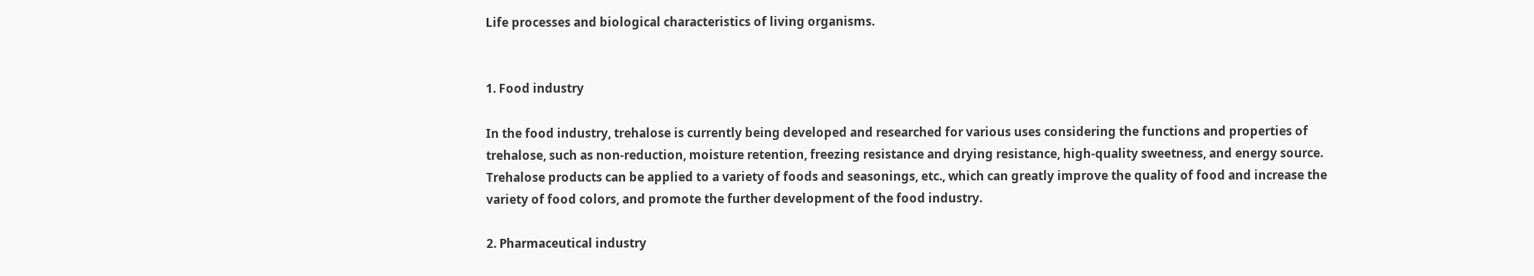Life processes and biological characteristics of living organisms.


1. Food industry

In the food industry, trehalose is currently being developed and researched for various uses considering the functions and properties of trehalose, such as non-reduction, moisture retention, freezing resistance and drying resistance, high-quality sweetness, and energy source. Trehalose products can be applied to a variety of foods and seasonings, etc., which can greatly improve the quality of food and increase the variety of food colors, and promote the further development of the food industry.

2. Pharmaceutical industry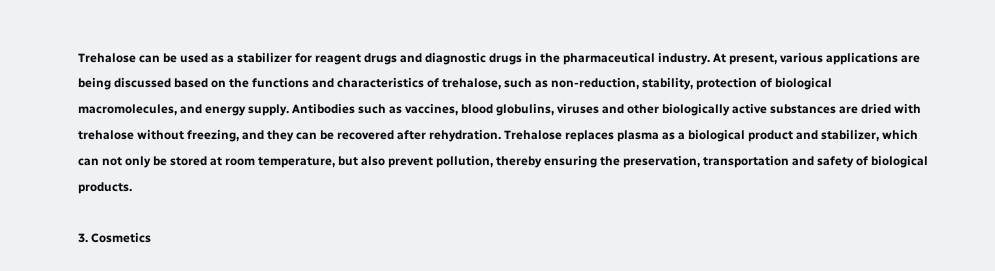Trehalose can be used as a stabilizer for reagent drugs and diagnostic drugs in the pharmaceutical industry. At present, various applications are being discussed based on the functions and characteristics of trehalose, such as non-reduction, stability, protection of biological macromolecules, and energy supply. Antibodies such as vaccines, blood globulins, viruses and other biologically active substances are dried with trehalose without freezing, and they can be recovered after rehydration. Trehalose replaces plasma as a biological product and stabilizer, which can not only be stored at room temperature, but also prevent pollution, thereby ensuring the preservation, transportation and safety of biological products.

3. Cosmetics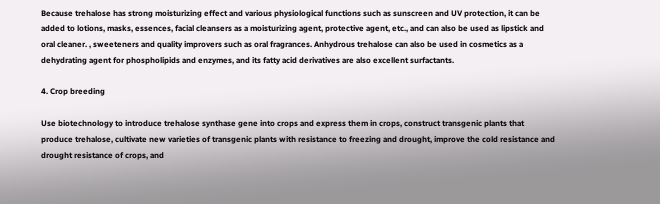Because trehalose has strong moisturizing effect and various physiological functions such as sunscreen and UV protection, it can be added to lotions, masks, essences, facial cleansers as a moisturizing agent, protective agent, etc., and can also be used as lipstick and oral cleaner. , sweeteners and quality improvers such as oral fragrances. Anhydrous trehalose can also be used in cosmetics as a dehydrating agent for phospholipids and enzymes, and its fatty acid derivatives are also excellent surfactants.

4. Crop breeding

Use biotechnology to introduce trehalose synthase gene into crops and express them in crops, construct transgenic plants that produce trehalose, cultivate new varieties of transgenic plants with resistance to freezing and drought, improve the cold resistance and drought resistance of crops, and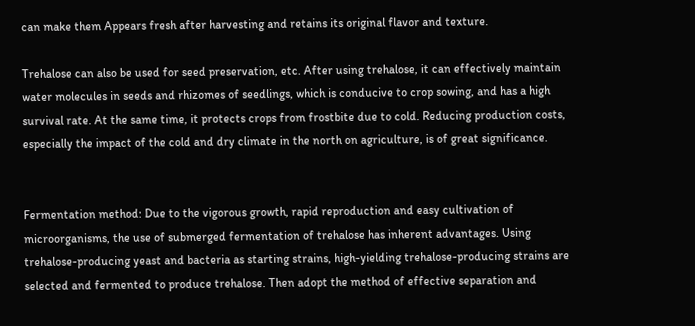can make them Appears fresh after harvesting and retains its original flavor and texture.

Trehalose can also be used for seed preservation, etc. After using trehalose, it can effectively maintain water molecules in seeds and rhizomes of seedlings, which is conducive to crop sowing, and has a high survival rate. At the same time, it protects crops from frostbite due to cold. Reducing production costs, especially the impact of the cold and dry climate in the north on agriculture, is of great significance.


Fermentation method: Due to the vigorous growth, rapid reproduction and easy cultivation of microorganisms, the use of submerged fermentation of trehalose has inherent advantages. Using trehalose-producing yeast and bacteria as starting strains, high-yielding trehalose-producing strains are selected and fermented to produce trehalose. Then adopt the method of effective separation and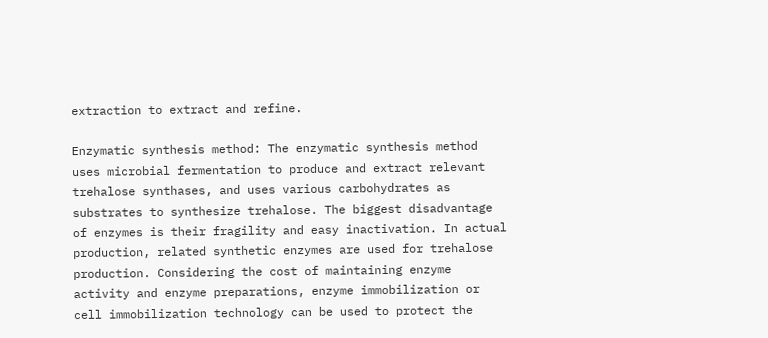extraction to extract and refine.

Enzymatic synthesis method: The enzymatic synthesis method uses microbial fermentation to produce and extract relevant trehalose synthases, and uses various carbohydrates as substrates to synthesize trehalose. The biggest disadvantage of enzymes is their fragility and easy inactivation. In actual production, related synthetic enzymes are used for trehalose production. Considering the cost of maintaining enzyme activity and enzyme preparations, enzyme immobilization or cell immobilization technology can be used to protect the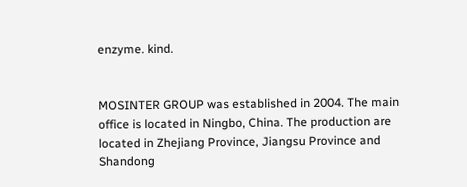enzyme. kind.


MOSINTER GROUP was established in 2004. The main office is located in Ningbo, China. The production are located in Zhejiang Province, Jiangsu Province and Shandong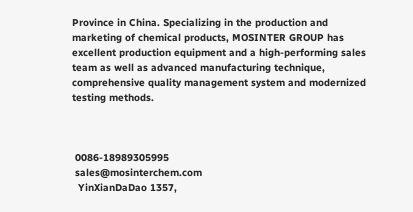Province in China. Specializing in the production and marketing of chemical products, MOSINTER GROUP has excellent production equipment and a high-performing sales team as well as advanced manufacturing technique, comprehensive quality management system and modernized testing methods.



 0086-18989305995
 sales@mosinterchem.com
  YinXianDaDao 1357,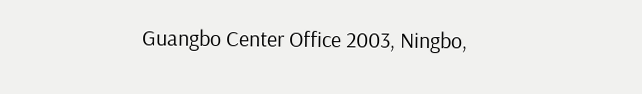Guangbo Center Office 2003, Ningbo,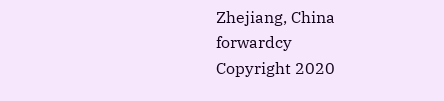Zhejiang, China
forwardcy
Copyright 2020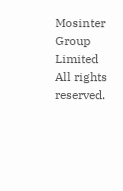Mosinter Group Limited All rights reserved.